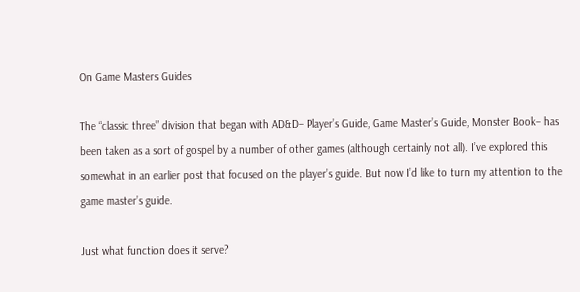On Game Masters Guides

The “classic three” division that began with AD&D– Player’s Guide, Game Master’s Guide, Monster Book– has been taken as a sort of gospel by a number of other games (although certainly not all). I’ve explored this somewhat in an earlier post that focused on the player’s guide. But now I’d like to turn my attention to the game master’s guide.

Just what function does it serve?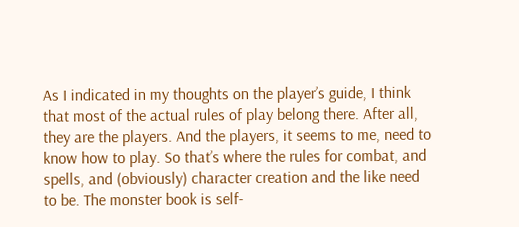As I indicated in my thoughts on the player’s guide, I think that most of the actual rules of play belong there. After all, they are the players. And the players, it seems to me, need to know how to play. So that’s where the rules for combat, and spells, and (obviously) character creation and the like need to be. The monster book is self-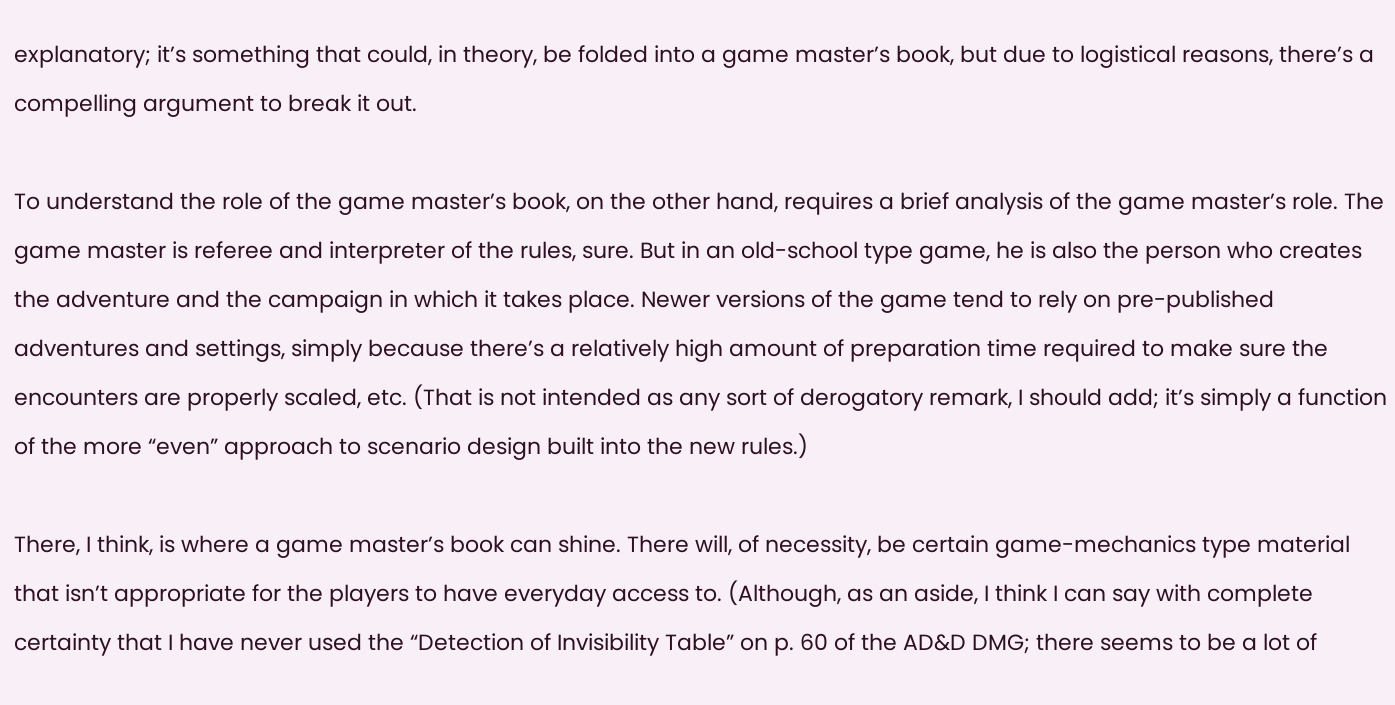explanatory; it’s something that could, in theory, be folded into a game master’s book, but due to logistical reasons, there’s a compelling argument to break it out.

To understand the role of the game master’s book, on the other hand, requires a brief analysis of the game master’s role. The game master is referee and interpreter of the rules, sure. But in an old-school type game, he is also the person who creates the adventure and the campaign in which it takes place. Newer versions of the game tend to rely on pre-published adventures and settings, simply because there’s a relatively high amount of preparation time required to make sure the encounters are properly scaled, etc. (That is not intended as any sort of derogatory remark, I should add; it’s simply a function of the more “even” approach to scenario design built into the new rules.)

There, I think, is where a game master’s book can shine. There will, of necessity, be certain game-mechanics type material that isn’t appropriate for the players to have everyday access to. (Although, as an aside, I think I can say with complete certainty that I have never used the “Detection of Invisibility Table” on p. 60 of the AD&D DMG; there seems to be a lot of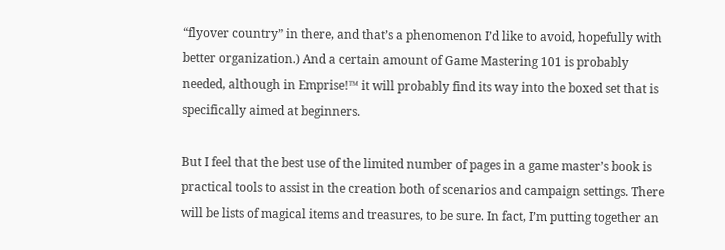“flyover country” in there, and that’s a phenomenon I’d like to avoid, hopefully with better organization.) And a certain amount of Game Mastering 101 is probably needed, although in Emprise!™ it will probably find its way into the boxed set that is specifically aimed at beginners.

But I feel that the best use of the limited number of pages in a game master’s book is practical tools to assist in the creation both of scenarios and campaign settings. There will be lists of magical items and treasures, to be sure. In fact, I’m putting together an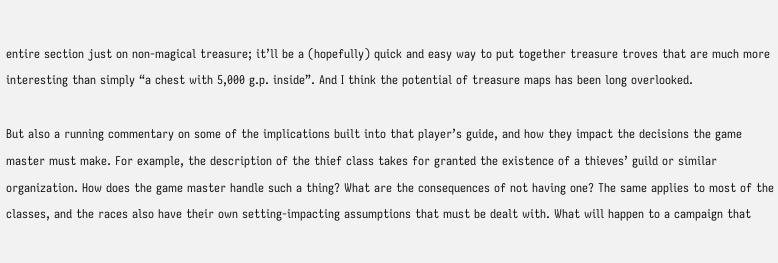entire section just on non-magical treasure; it’ll be a (hopefully) quick and easy way to put together treasure troves that are much more interesting than simply “a chest with 5,000 g.p. inside”. And I think the potential of treasure maps has been long overlooked.

But also a running commentary on some of the implications built into that player’s guide, and how they impact the decisions the game master must make. For example, the description of the thief class takes for granted the existence of a thieves’ guild or similar organization. How does the game master handle such a thing? What are the consequences of not having one? The same applies to most of the classes, and the races also have their own setting-impacting assumptions that must be dealt with. What will happen to a campaign that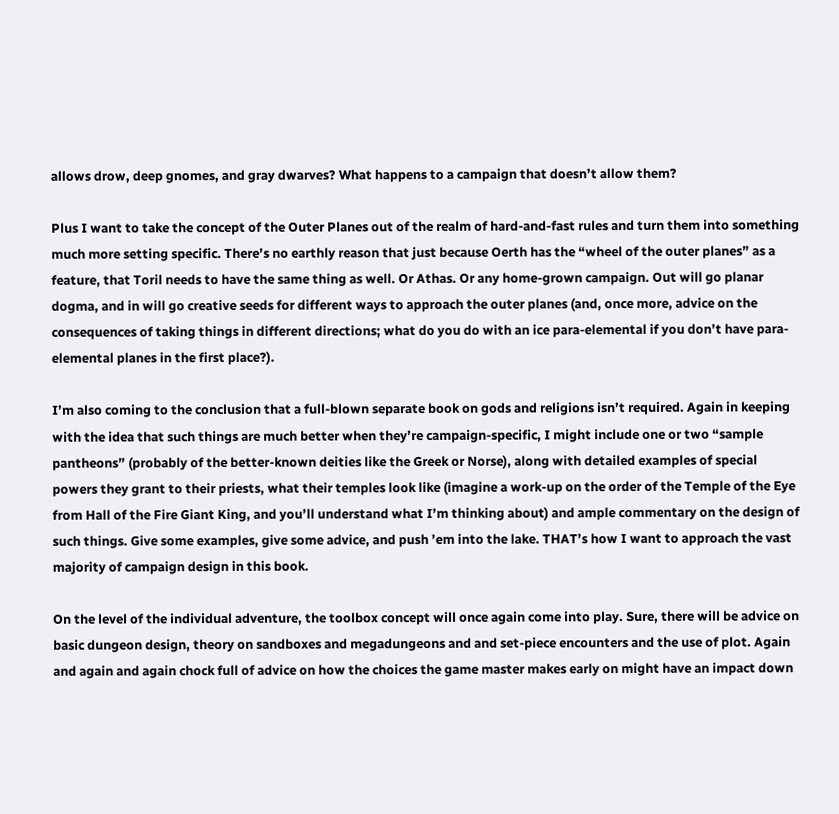allows drow, deep gnomes, and gray dwarves? What happens to a campaign that doesn’t allow them?

Plus I want to take the concept of the Outer Planes out of the realm of hard-and-fast rules and turn them into something much more setting specific. There’s no earthly reason that just because Oerth has the “wheel of the outer planes” as a feature, that Toril needs to have the same thing as well. Or Athas. Or any home-grown campaign. Out will go planar dogma, and in will go creative seeds for different ways to approach the outer planes (and, once more, advice on the consequences of taking things in different directions; what do you do with an ice para-elemental if you don’t have para-elemental planes in the first place?).

I’m also coming to the conclusion that a full-blown separate book on gods and religions isn’t required. Again in keeping with the idea that such things are much better when they’re campaign-specific, I might include one or two “sample pantheons” (probably of the better-known deities like the Greek or Norse), along with detailed examples of special powers they grant to their priests, what their temples look like (imagine a work-up on the order of the Temple of the Eye from Hall of the Fire Giant King, and you’ll understand what I’m thinking about) and ample commentary on the design of such things. Give some examples, give some advice, and push ’em into the lake. THAT’s how I want to approach the vast majority of campaign design in this book.

On the level of the individual adventure, the toolbox concept will once again come into play. Sure, there will be advice on basic dungeon design, theory on sandboxes and megadungeons and and set-piece encounters and the use of plot. Again and again and again chock full of advice on how the choices the game master makes early on might have an impact down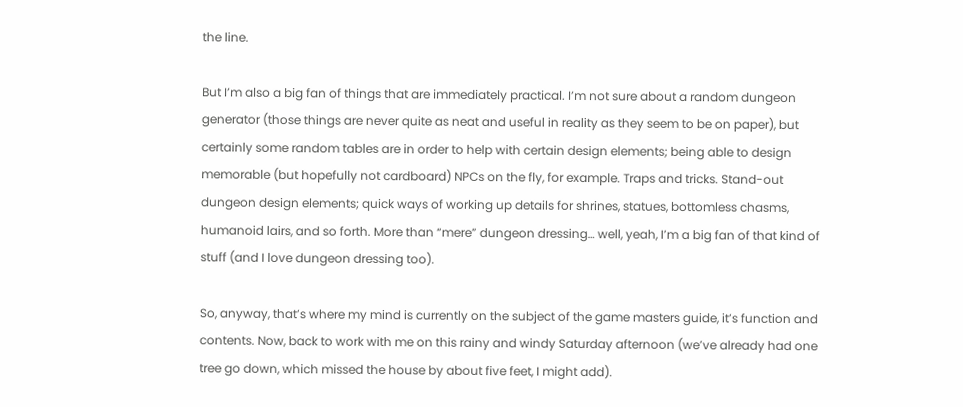the line.

But I’m also a big fan of things that are immediately practical. I’m not sure about a random dungeon generator (those things are never quite as neat and useful in reality as they seem to be on paper), but certainly some random tables are in order to help with certain design elements; being able to design memorable (but hopefully not cardboard) NPCs on the fly, for example. Traps and tricks. Stand-out dungeon design elements; quick ways of working up details for shrines, statues, bottomless chasms, humanoid lairs, and so forth. More than “mere” dungeon dressing… well, yeah, I’m a big fan of that kind of stuff (and I love dungeon dressing too).

So, anyway, that’s where my mind is currently on the subject of the game masters guide, it’s function and contents. Now, back to work with me on this rainy and windy Saturday afternoon (we’ve already had one tree go down, which missed the house by about five feet, I might add).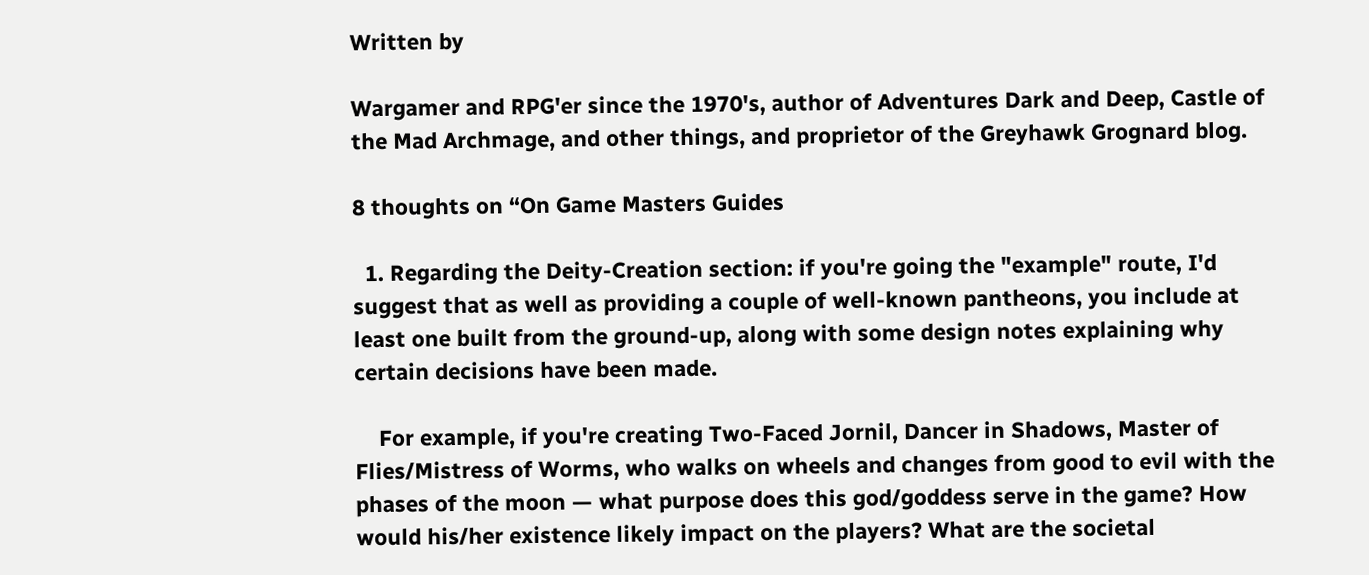Written by

Wargamer and RPG'er since the 1970's, author of Adventures Dark and Deep, Castle of the Mad Archmage, and other things, and proprietor of the Greyhawk Grognard blog.

8 thoughts on “On Game Masters Guides

  1. Regarding the Deity-Creation section: if you're going the "example" route, I'd suggest that as well as providing a couple of well-known pantheons, you include at least one built from the ground-up, along with some design notes explaining why certain decisions have been made.

    For example, if you're creating Two-Faced Jornil, Dancer in Shadows, Master of Flies/Mistress of Worms, who walks on wheels and changes from good to evil with the phases of the moon — what purpose does this god/goddess serve in the game? How would his/her existence likely impact on the players? What are the societal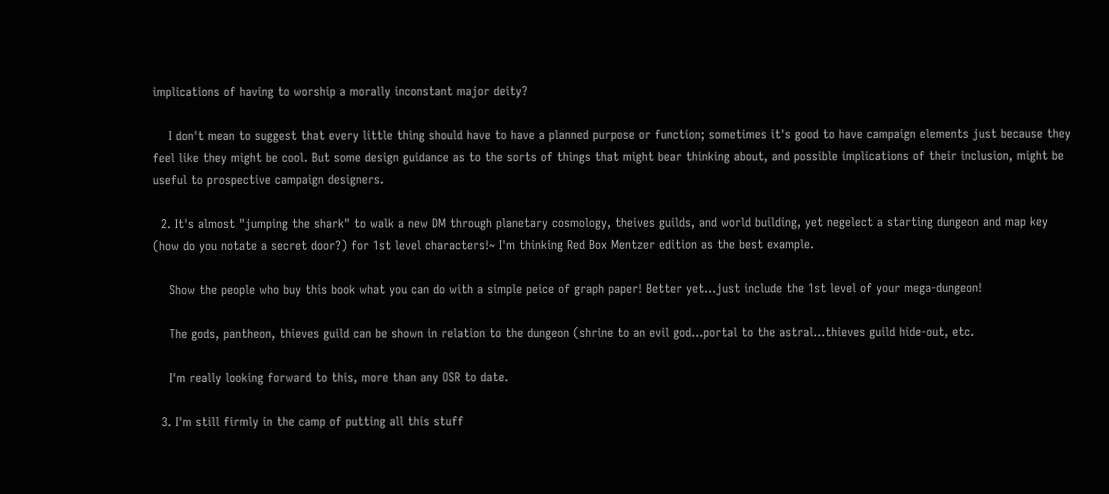implications of having to worship a morally inconstant major deity?

    I don't mean to suggest that every little thing should have to have a planned purpose or function; sometimes it's good to have campaign elements just because they feel like they might be cool. But some design guidance as to the sorts of things that might bear thinking about, and possible implications of their inclusion, might be useful to prospective campaign designers.

  2. It's almost "jumping the shark" to walk a new DM through planetary cosmology, theives guilds, and world building, yet negelect a starting dungeon and map key (how do you notate a secret door?) for 1st level characters!~ I'm thinking Red Box Mentzer edition as the best example.

    Show the people who buy this book what you can do with a simple peice of graph paper! Better yet…just include the 1st level of your mega-dungeon!

    The gods, pantheon, thieves guild can be shown in relation to the dungeon (shrine to an evil god…portal to the astral…thieves guild hide-out, etc.

    I'm really looking forward to this, more than any OSR to date.

  3. I'm still firmly in the camp of putting all this stuff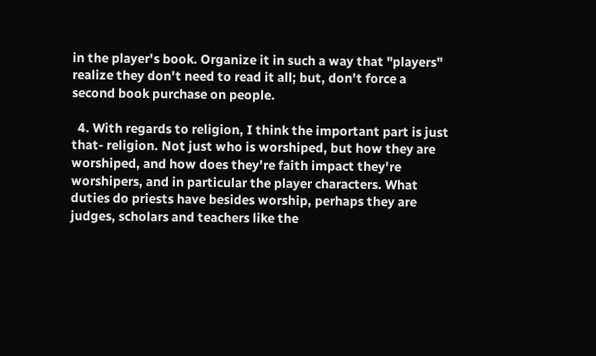in the player's book. Organize it in such a way that "players" realize they don't need to read it all; but, don't force a second book purchase on people.

  4. With regards to religion, I think the important part is just that- religion. Not just who is worshiped, but how they are worshiped, and how does they're faith impact they're worshipers, and in particular the player characters. What duties do priests have besides worship, perhaps they are judges, scholars and teachers like the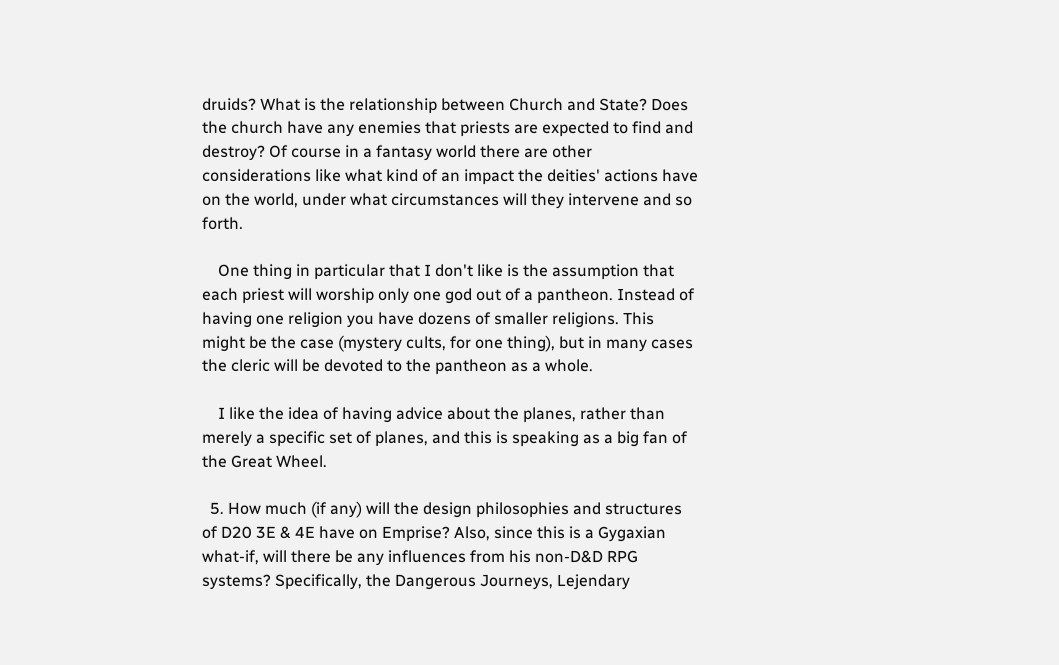druids? What is the relationship between Church and State? Does the church have any enemies that priests are expected to find and destroy? Of course in a fantasy world there are other considerations like what kind of an impact the deities' actions have on the world, under what circumstances will they intervene and so forth.

    One thing in particular that I don't like is the assumption that each priest will worship only one god out of a pantheon. Instead of having one religion you have dozens of smaller religions. This might be the case (mystery cults, for one thing), but in many cases the cleric will be devoted to the pantheon as a whole.

    I like the idea of having advice about the planes, rather than merely a specific set of planes, and this is speaking as a big fan of the Great Wheel.

  5. How much (if any) will the design philosophies and structures of D20 3E & 4E have on Emprise? Also, since this is a Gygaxian what-if, will there be any influences from his non-D&D RPG systems? Specifically, the Dangerous Journeys, Lejendary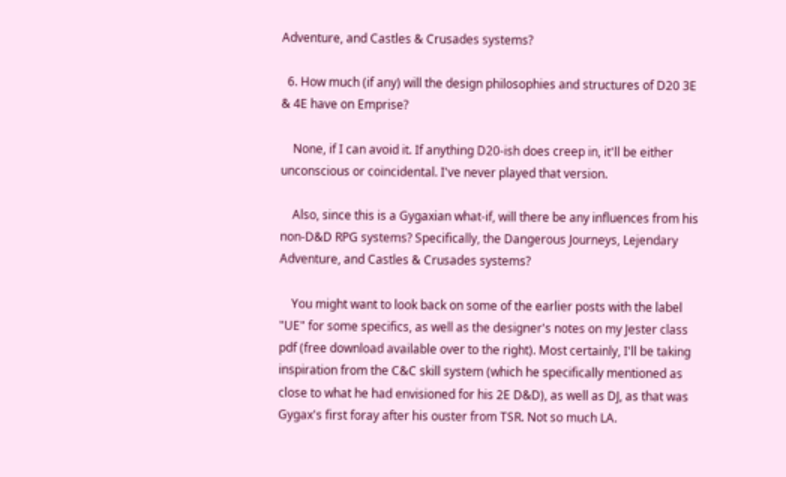Adventure, and Castles & Crusades systems?

  6. How much (if any) will the design philosophies and structures of D20 3E & 4E have on Emprise?

    None, if I can avoid it. If anything D20-ish does creep in, it'll be either unconscious or coincidental. I've never played that version.

    Also, since this is a Gygaxian what-if, will there be any influences from his non-D&D RPG systems? Specifically, the Dangerous Journeys, Lejendary Adventure, and Castles & Crusades systems?

    You might want to look back on some of the earlier posts with the label "UE" for some specifics, as well as the designer's notes on my Jester class pdf (free download available over to the right). Most certainly, I'll be taking inspiration from the C&C skill system (which he specifically mentioned as close to what he had envisioned for his 2E D&D), as well as DJ, as that was Gygax's first foray after his ouster from TSR. Not so much LA.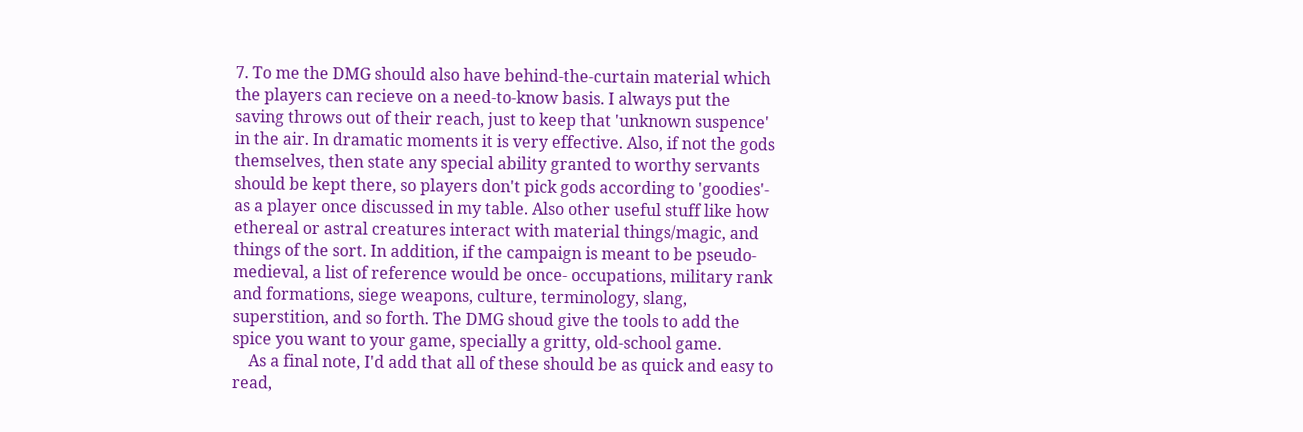7. To me the DMG should also have behind-the-curtain material which the players can recieve on a need-to-know basis. I always put the saving throws out of their reach, just to keep that 'unknown suspence' in the air. In dramatic moments it is very effective. Also, if not the gods themselves, then state any special ability granted to worthy servants should be kept there, so players don't pick gods according to 'goodies'- as a player once discussed in my table. Also other useful stuff like how ethereal or astral creatures interact with material things/magic, and things of the sort. In addition, if the campaign is meant to be pseudo-medieval, a list of reference would be once- occupations, military rank and formations, siege weapons, culture, terminology, slang, superstition, and so forth. The DMG shoud give the tools to add the spice you want to your game, specially a gritty, old-school game.
    As a final note, I'd add that all of these should be as quick and easy to read,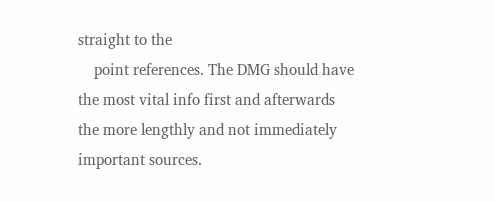straight to the
    point references. The DMG should have the most vital info first and afterwards the more lengthly and not immediately important sources.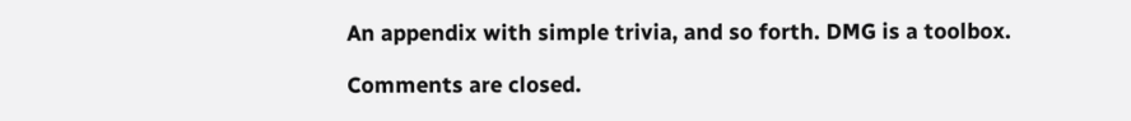An appendix with simple trivia, and so forth. DMG is a toolbox.

Comments are closed.